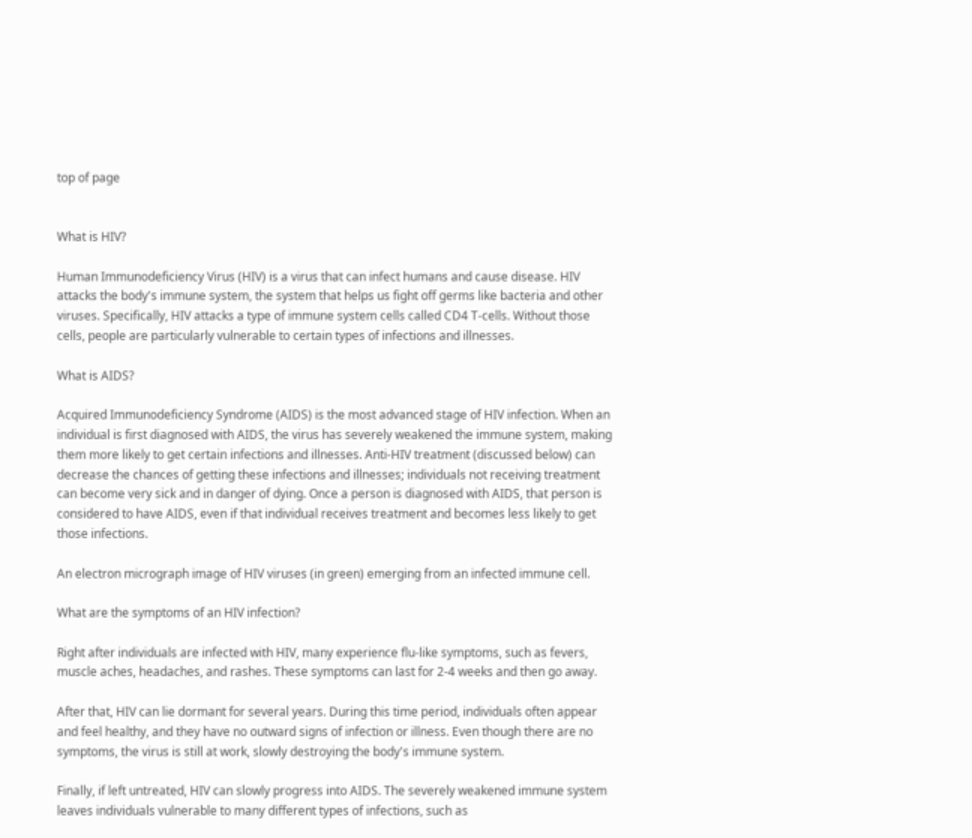top of page


What is HIV?

Human Immunodeficiency Virus (HIV) is a virus that can infect humans and cause disease. HIV attacks the body's immune system, the system that helps us fight off germs like bacteria and other viruses. Specifically, HIV attacks a type of immune system cells called CD4 T-cells. Without those cells, people are particularly vulnerable to certain types of infections and illnesses.

What is AIDS?

Acquired Immunodeficiency Syndrome (AIDS) is the most advanced stage of HIV infection. When an individual is first diagnosed with AIDS, the virus has severely weakened the immune system, making them more likely to get certain infections and illnesses. Anti-HIV treatment (discussed below) can decrease the chances of getting these infections and illnesses; individuals not receiving treatment can become very sick and in danger of dying. Once a person is diagnosed with AIDS, that person is considered to have AIDS, even if that individual receives treatment and becomes less likely to get those infections.

An electron micrograph image of HIV viruses (in green) emerging from an infected immune cell.

What are the symptoms of an HIV infection?

Right after individuals are infected with HIV, many experience flu-like symptoms, such as fevers, muscle aches, headaches, and rashes. These symptoms can last for 2-4 weeks and then go away.

After that, HIV can lie dormant for several years. During this time period, individuals often appear and feel healthy, and they have no outward signs of infection or illness. Even though there are no symptoms, the virus is still at work, slowly destroying the body's immune system.

Finally, if left untreated, HIV can slowly progress into AIDS. The severely weakened immune system leaves individuals vulnerable to many different types of infections, such as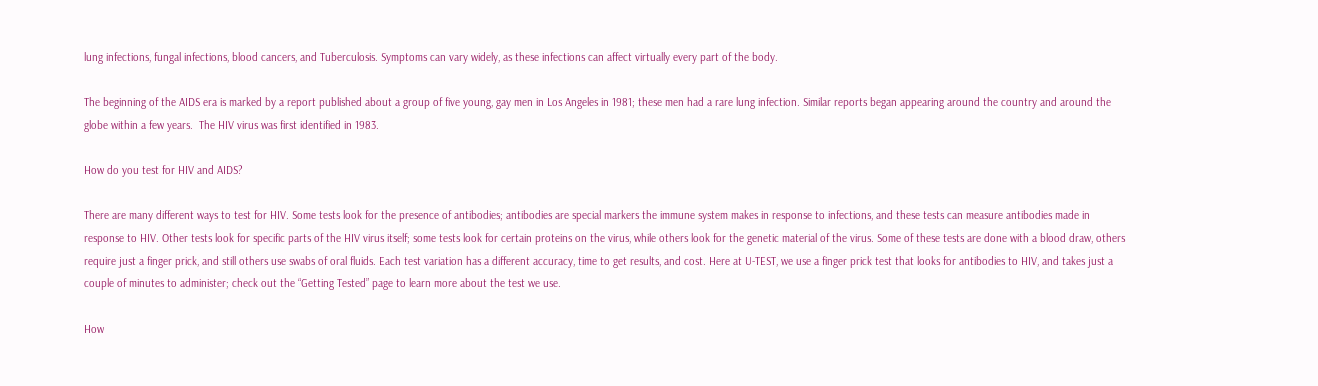lung infections, fungal infections, blood cancers, and Tuberculosis. Symptoms can vary widely, as these infections can affect virtually every part of the body.

The beginning of the AIDS era is marked by a report published about a group of five young, gay men in Los Angeles in 1981; these men had a rare lung infection. Similar reports began appearing around the country and around the globe within a few years.  The HIV virus was first identified in 1983.

How do you test for HIV and AIDS?

There are many different ways to test for HIV. Some tests look for the presence of antibodies; antibodies are special markers the immune system makes in response to infections, and these tests can measure antibodies made in response to HIV. Other tests look for specific parts of the HIV virus itself; some tests look for certain proteins on the virus, while others look for the genetic material of the virus. Some of these tests are done with a blood draw, others require just a finger prick, and still others use swabs of oral fluids. Each test variation has a different accuracy, time to get results, and cost. Here at U-TEST, we use a finger prick test that looks for antibodies to HIV, and takes just a couple of minutes to administer; check out the “Getting Tested” page to learn more about the test we use.

How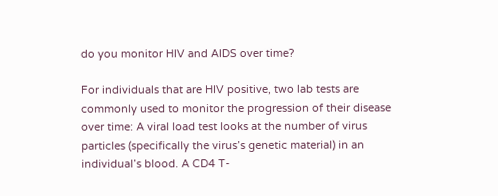do you monitor HIV and AIDS over time?

For individuals that are HIV positive, two lab tests are commonly used to monitor the progression of their disease over time: A viral load test looks at the number of virus particles (specifically the virus’s genetic material) in an individual’s blood. A CD4 T-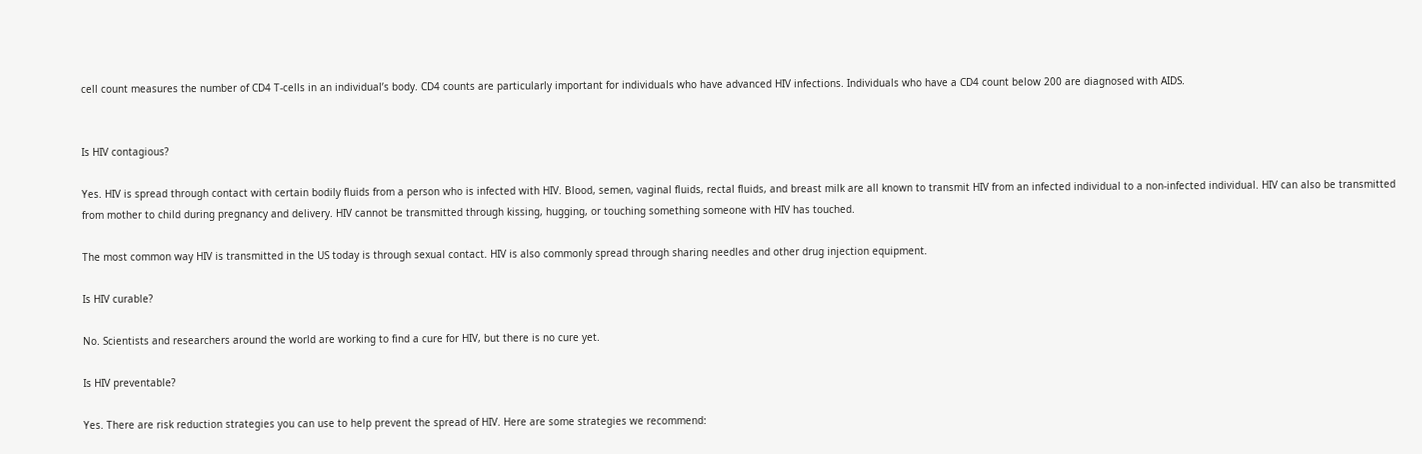cell count measures the number of CD4 T-cells in an individual’s body. CD4 counts are particularly important for individuals who have advanced HIV infections. Individuals who have a CD4 count below 200 are diagnosed with AIDS.


Is HIV contagious?

Yes. HIV is spread through contact with certain bodily fluids from a person who is infected with HIV. Blood, semen, vaginal fluids, rectal fluids, and breast milk are all known to transmit HIV from an infected individual to a non-infected individual. HIV can also be transmitted from mother to child during pregnancy and delivery. HIV cannot be transmitted through kissing, hugging, or touching something someone with HIV has touched.

The most common way HIV is transmitted in the US today is through sexual contact. HIV is also commonly spread through sharing needles and other drug injection equipment.

Is HIV curable?

No. Scientists and researchers around the world are working to find a cure for HIV, but there is no cure yet.

Is HIV preventable?

Yes. There are risk reduction strategies you can use to help prevent the spread of HIV. Here are some strategies we recommend: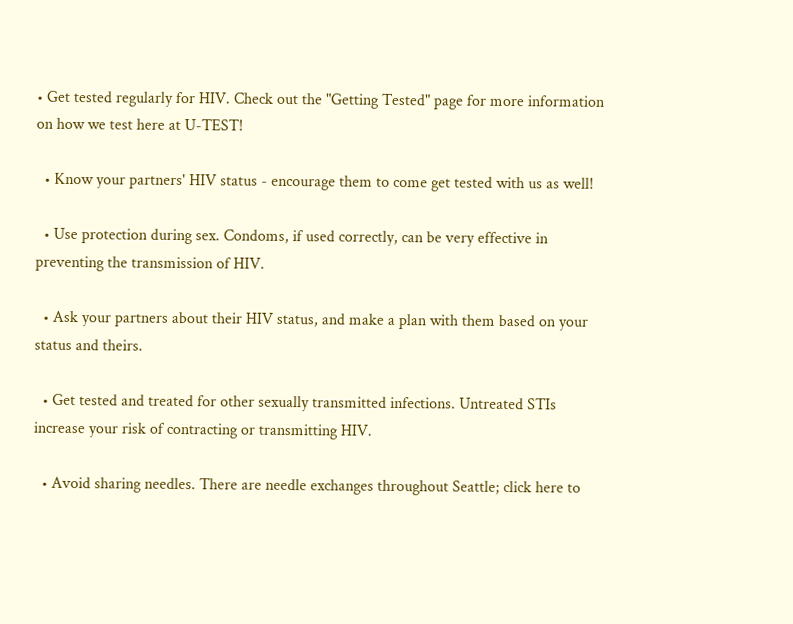• Get tested regularly for HIV. Check out the "Getting Tested" page for more information on how we test here at U-TEST!

  • Know your partners' HIV status - encourage them to come get tested with us as well!

  • Use protection during sex. Condoms, if used correctly, can be very effective in preventing the transmission of HIV.

  • Ask your partners about their HIV status, and make a plan with them based on your status and theirs.

  • Get tested and treated for other sexually transmitted infections. Untreated STIs increase your risk of contracting or transmitting HIV.

  • Avoid sharing needles. There are needle exchanges throughout Seattle; click here to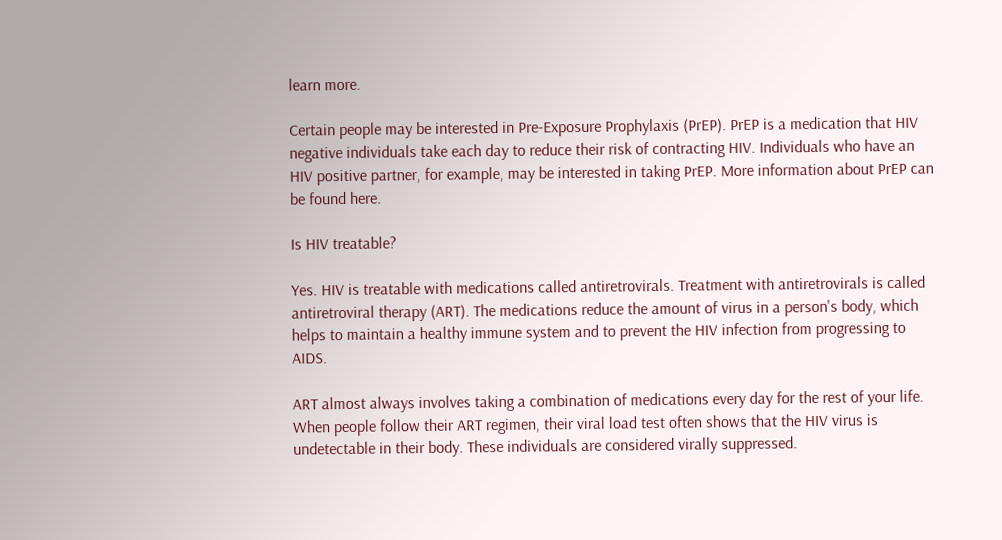learn more.

Certain people may be interested in Pre-Exposure Prophylaxis (PrEP). PrEP is a medication that HIV negative individuals take each day to reduce their risk of contracting HIV. Individuals who have an HIV positive partner, for example, may be interested in taking PrEP. More information about PrEP can be found here.

Is HIV treatable?

Yes. HIV is treatable with medications called antiretrovirals. Treatment with antiretrovirals is called antiretroviral therapy (ART). The medications reduce the amount of virus in a person's body, which helps to maintain a healthy immune system and to prevent the HIV infection from progressing to AIDS.

ART almost always involves taking a combination of medications every day for the rest of your life. When people follow their ART regimen, their viral load test often shows that the HIV virus is undetectable in their body. These individuals are considered virally suppressed.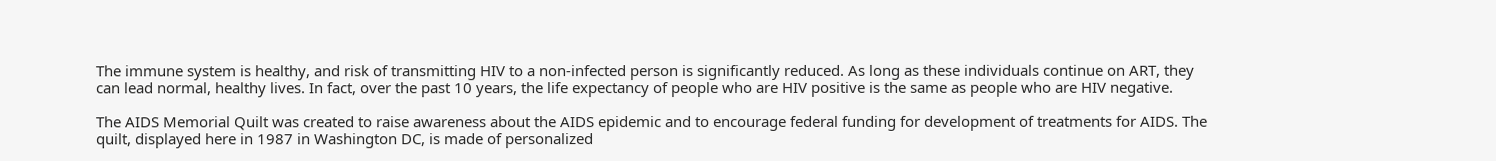The immune system is healthy, and risk of transmitting HIV to a non-infected person is significantly reduced. As long as these individuals continue on ART, they can lead normal, healthy lives. In fact, over the past 10 years, the life expectancy of people who are HIV positive is the same as people who are HIV negative.

The AIDS Memorial Quilt was created to raise awareness about the AIDS epidemic and to encourage federal funding for development of treatments for AIDS. The quilt, displayed here in 1987 in Washington DC, is made of personalized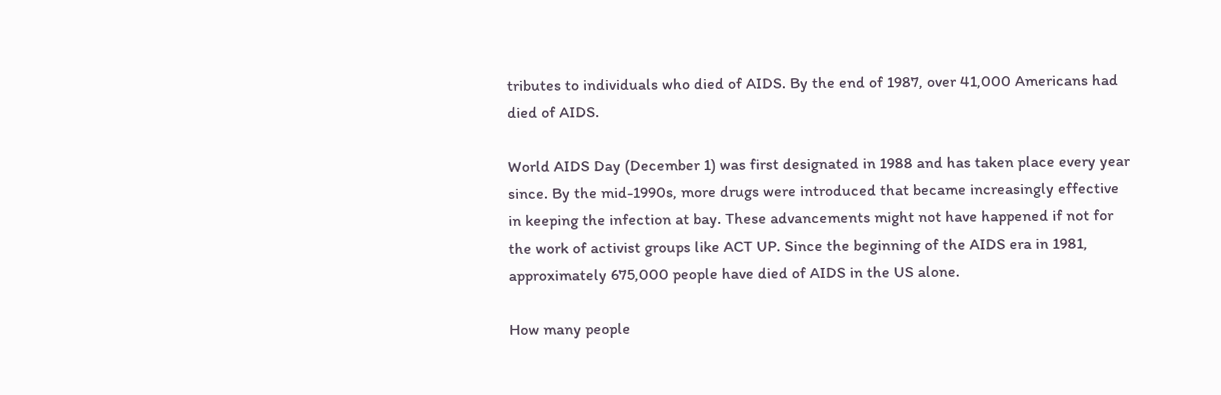tributes to individuals who died of AIDS. By the end of 1987, over 41,000 Americans had died of AIDS.

World AIDS Day (December 1) was first designated in 1988 and has taken place every year since. By the mid-1990s, more drugs were introduced that became increasingly effective in keeping the infection at bay. These advancements might not have happened if not for the work of activist groups like ACT UP. Since the beginning of the AIDS era in 1981, approximately 675,000 people have died of AIDS in the US alone.

How many people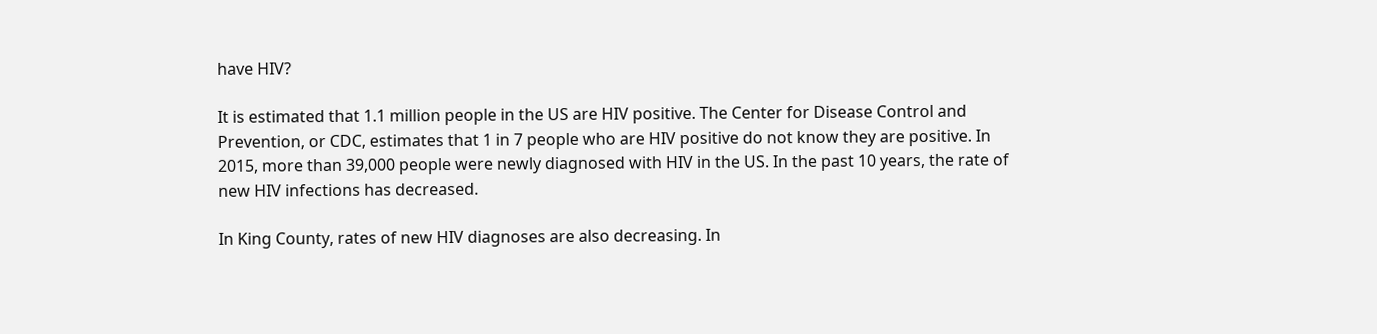have HIV?

It is estimated that 1.1 million people in the US are HIV positive. The Center for Disease Control and Prevention, or CDC, estimates that 1 in 7 people who are HIV positive do not know they are positive. In 2015, more than 39,000 people were newly diagnosed with HIV in the US. In the past 10 years, the rate of new HIV infections has decreased.

In King County, rates of new HIV diagnoses are also decreasing. In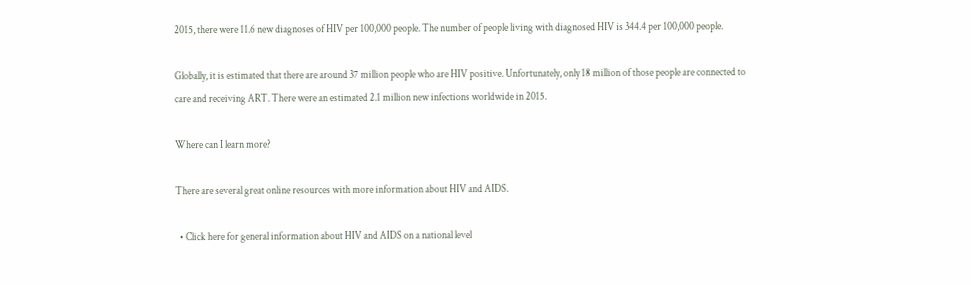2015, there were 11.6 new diagnoses of HIV per 100,000 people. The number of people living with diagnosed HIV is 344.4 per 100,000 people.

Globally, it is estimated that there are around 37 million people who are HIV positive. Unfortunately, only 18 million of those people are connected to care and receiving ART. There were an estimated 2.1 million new infections worldwide in 2015.

Where can I learn more?

There are several great online resources with more information about HIV and AIDS.

  • Click here for general information about HIV and AIDS on a national level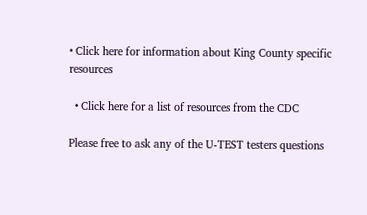• Click here for information about King County specific resources

  • Click here for a list of resources from the CDC

Please free to ask any of the U-TEST testers questions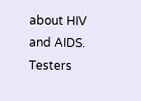about HIV and AIDS.  Testers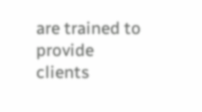are trained to provide clients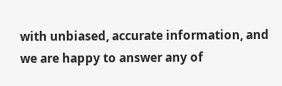with unbiased, accurate information, and we are happy to answer any of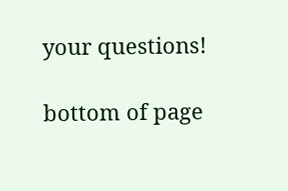your questions!

bottom of page